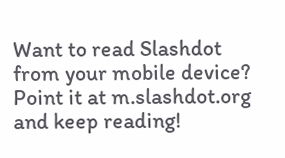Want to read Slashdot from your mobile device? Point it at m.slashdot.org and keep reading!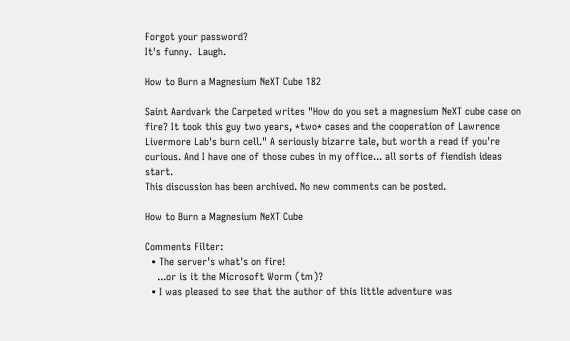Forgot your password?
It's funny.  Laugh.

How to Burn a Magnesium NeXT Cube 182

Saint Aardvark the Carpeted writes "How do you set a magnesium NeXT cube case on fire? It took this guy two years, *two* cases and the cooperation of Lawrence Livermore Lab's burn cell." A seriously bizarre tale, but worth a read if you're curious. And I have one of those cubes in my office... all sorts of fiendish ideas start.
This discussion has been archived. No new comments can be posted.

How to Burn a Magnesium NeXT Cube

Comments Filter:
  • The server's what's on fire!
    ...or is it the Microsoft Worm (tm)?
  • I was pleased to see that the author of this little adventure was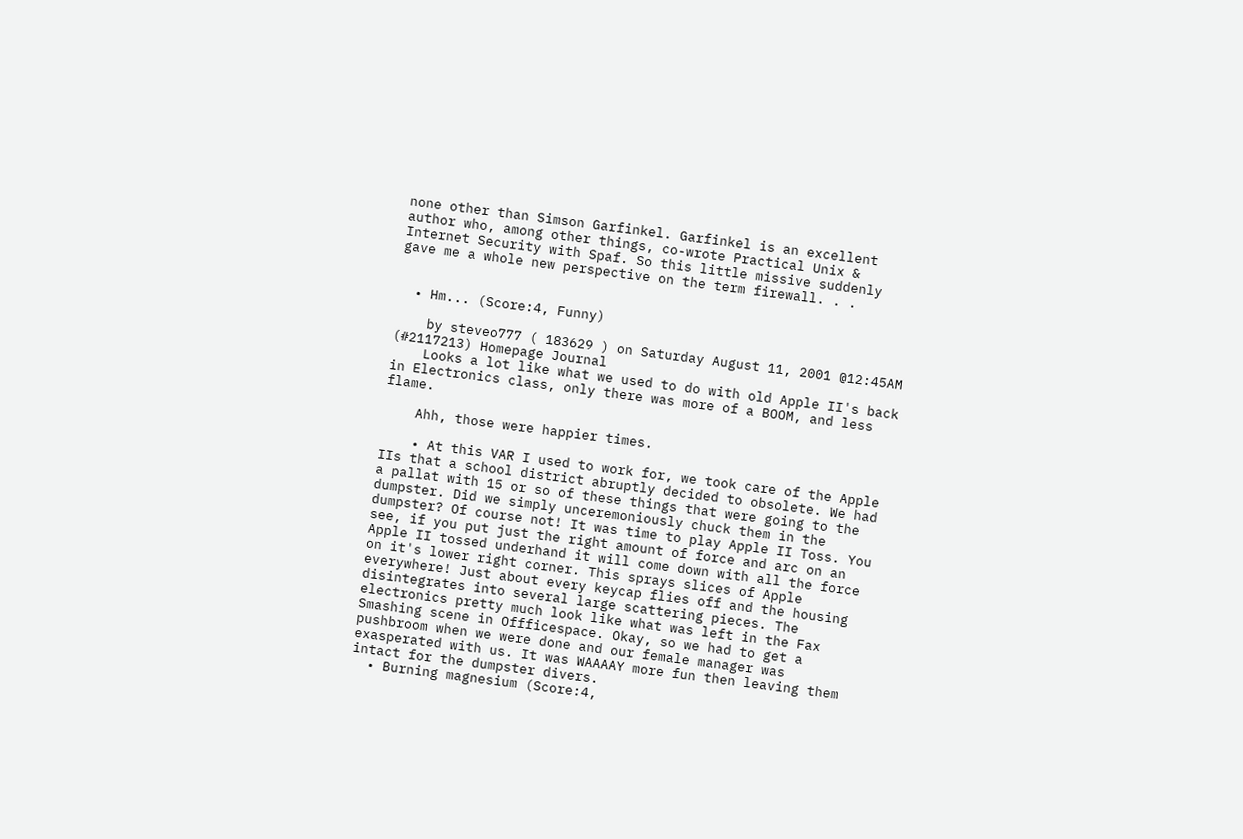none other than Simson Garfinkel. Garfinkel is an excellent author who, among other things, co-wrote Practical Unix & Internet Security with Spaf. So this little missive suddenly gave me a whole new perspective on the term firewall. . .


  • Hm... (Score:4, Funny)

    by steveo777 ( 183629 ) on Saturday August 11, 2001 @12:45AM (#2117213) Homepage Journal
    Looks a lot like what we used to do with old Apple II's back in Electronics class, only there was more of a BOOM, and less flame.

    Ahh, those were happier times.

    • At this VAR I used to work for, we took care of the Apple IIs that a school district abruptly decided to obsolete. We had a pallat with 15 or so of these things that were going to the dumpster. Did we simply unceremoniously chuck them in the dumpster? Of course not! It was time to play Apple II Toss. You see, if you put just the right amount of force and arc on an Apple II tossed underhand it will come down with all the force on it's lower right corner. This sprays slices of Apple everywhere! Just about every keycap flies off and the housing disintegrates into several large scattering pieces. The electronics pretty much look like what was left in the Fax Smashing scene in Offficespace. Okay, so we had to get a pushbroom when we were done and our female manager was exasperated with us. It was WAAAAY more fun then leaving them intact for the dumpster divers.
  • Burning magnesium (Score:4,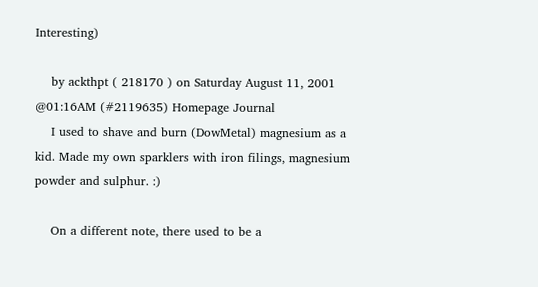Interesting)

    by ackthpt ( 218170 ) on Saturday August 11, 2001 @01:16AM (#2119635) Homepage Journal
    I used to shave and burn (DowMetal) magnesium as a kid. Made my own sparklers with iron filings, magnesium powder and sulphur. :)

    On a different note, there used to be a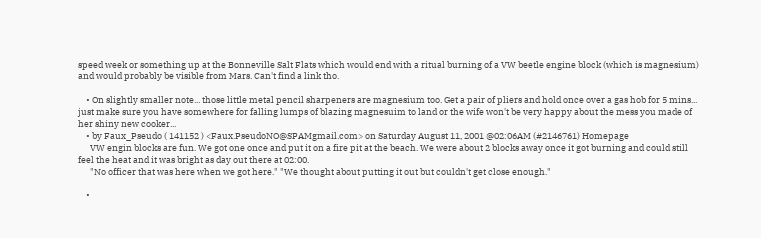speed week or something up at the Bonneville Salt Flats which would end with a ritual burning of a VW beetle engine block (which is magnesium) and would probably be visible from Mars. Can't find a link tho.

    • On slightly smaller note... those little metal pencil sharpeners are magnesium too. Get a pair of pliers and hold once over a gas hob for 5 mins... just make sure you have somewhere for falling lumps of blazing magnesuim to land or the wife won't be very happy about the mess you made of her shiny new cooker...
    • by Faux_Pseudo ( 141152 ) <Faux.PseudoNO@SPAMgmail.com> on Saturday August 11, 2001 @02:06AM (#2146761) Homepage
      VW engin blocks are fun. We got one once and put it on a fire pit at the beach. We were about 2 blocks away once it got burning and could still feel the heat and it was bright as day out there at 02:00.
      "No officer that was here when we got here." "We thought about putting it out but couldn't get close enough."

    •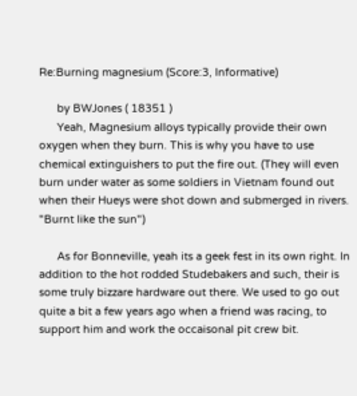Re:Burning magnesium (Score:3, Informative)

      by BWJones ( 18351 )
      Yeah, Magnesium alloys typically provide their own oxygen when they burn. This is why you have to use chemical extinguishers to put the fire out. (They will even burn under water as some soldiers in Vietnam found out when their Hueys were shot down and submerged in rivers. "Burnt like the sun")

      As for Bonneville, yeah its a geek fest in its own right. In addition to the hot rodded Studebakers and such, their is some truly bizzare hardware out there. We used to go out quite a bit a few years ago when a friend was racing, to support him and work the occaisonal pit crew bit.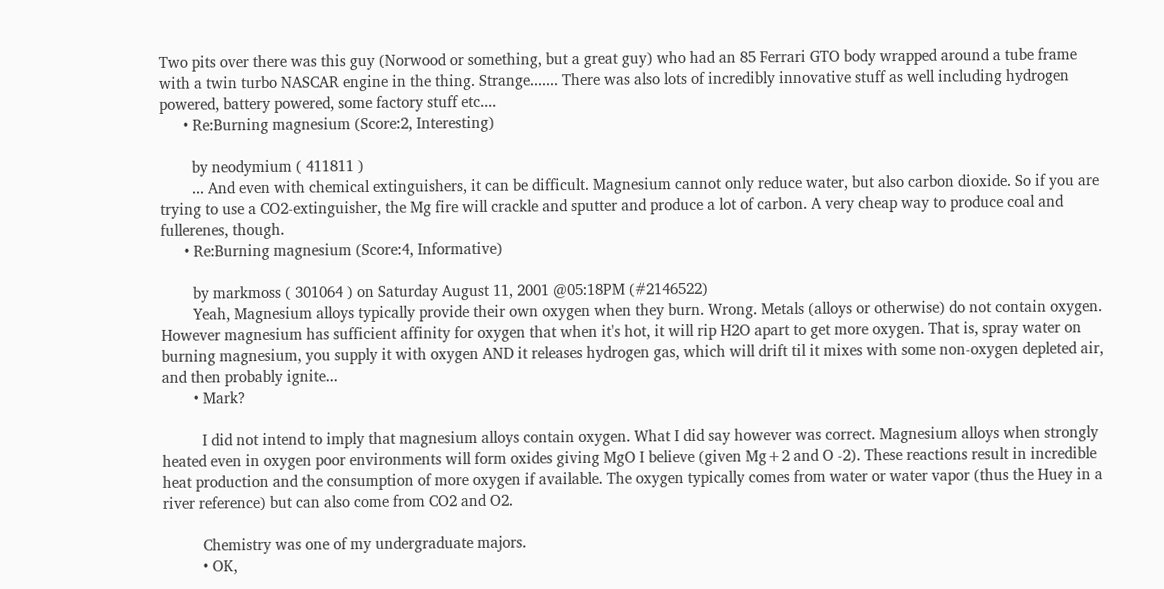Two pits over there was this guy (Norwood or something, but a great guy) who had an 85 Ferrari GTO body wrapped around a tube frame with a twin turbo NASCAR engine in the thing. Strange....... There was also lots of incredibly innovative stuff as well including hydrogen powered, battery powered, some factory stuff etc....
      • Re:Burning magnesium (Score:2, Interesting)

        by neodymium ( 411811 )
        ... And even with chemical extinguishers, it can be difficult. Magnesium cannot only reduce water, but also carbon dioxide. So if you are trying to use a CO2-extinguisher, the Mg fire will crackle and sputter and produce a lot of carbon. A very cheap way to produce coal and fullerenes, though.
      • Re:Burning magnesium (Score:4, Informative)

        by markmoss ( 301064 ) on Saturday August 11, 2001 @05:18PM (#2146522)
        Yeah, Magnesium alloys typically provide their own oxygen when they burn. Wrong. Metals (alloys or otherwise) do not contain oxygen. However magnesium has sufficient affinity for oxygen that when it's hot, it will rip H2O apart to get more oxygen. That is, spray water on burning magnesium, you supply it with oxygen AND it releases hydrogen gas, which will drift til it mixes with some non-oxygen depleted air, and then probably ignite...
        • Mark?

          I did not intend to imply that magnesium alloys contain oxygen. What I did say however was correct. Magnesium alloys when strongly heated even in oxygen poor environments will form oxides giving MgO I believe (given Mg+2 and O -2). These reactions result in incredible heat production and the consumption of more oxygen if available. The oxygen typically comes from water or water vapor (thus the Huey in a river reference) but can also come from CO2 and O2.

          Chemistry was one of my undergraduate majors.
          • OK,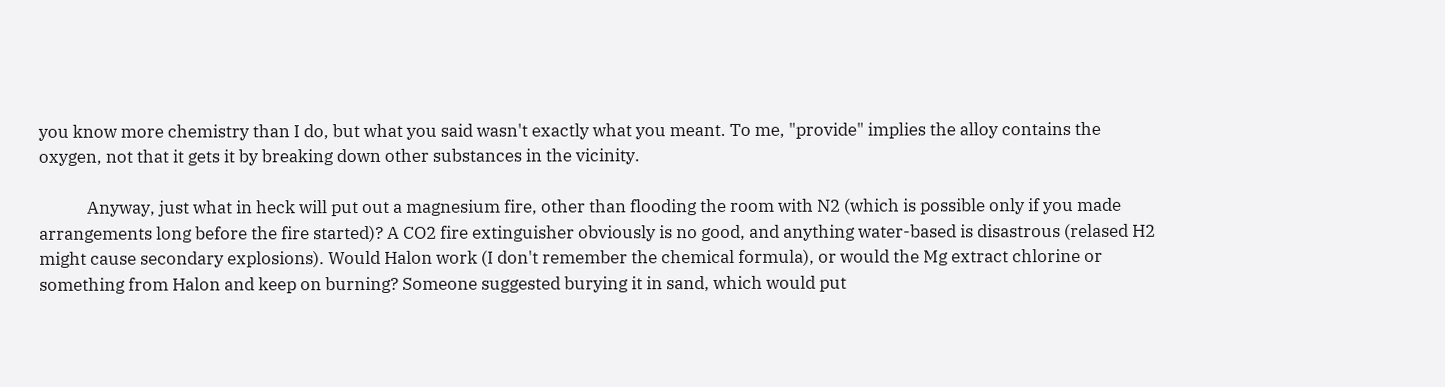you know more chemistry than I do, but what you said wasn't exactly what you meant. To me, "provide" implies the alloy contains the oxygen, not that it gets it by breaking down other substances in the vicinity.

            Anyway, just what in heck will put out a magnesium fire, other than flooding the room with N2 (which is possible only if you made arrangements long before the fire started)? A CO2 fire extinguisher obviously is no good, and anything water-based is disastrous (relased H2 might cause secondary explosions). Would Halon work (I don't remember the chemical formula), or would the Mg extract chlorine or something from Halon and keep on burning? Someone suggested burying it in sand, which would put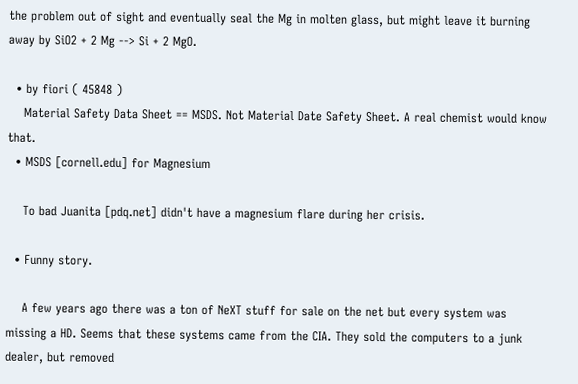the problem out of sight and eventually seal the Mg in molten glass, but might leave it burning away by SiO2 + 2 Mg --> Si + 2 MgO.

  • by fiori ( 45848 )
    Material Safety Data Sheet == MSDS. Not Material Date Safety Sheet. A real chemist would know that.
  • MSDS [cornell.edu] for Magnesium

    To bad Juanita [pdq.net] didn't have a magnesium flare during her crisis.

  • Funny story.

    A few years ago there was a ton of NeXT stuff for sale on the net but every system was missing a HD. Seems that these systems came from the CIA. They sold the computers to a junk dealer, but removed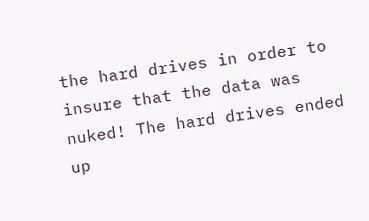the hard drives in order to insure that the data was nuked! The hard drives ended up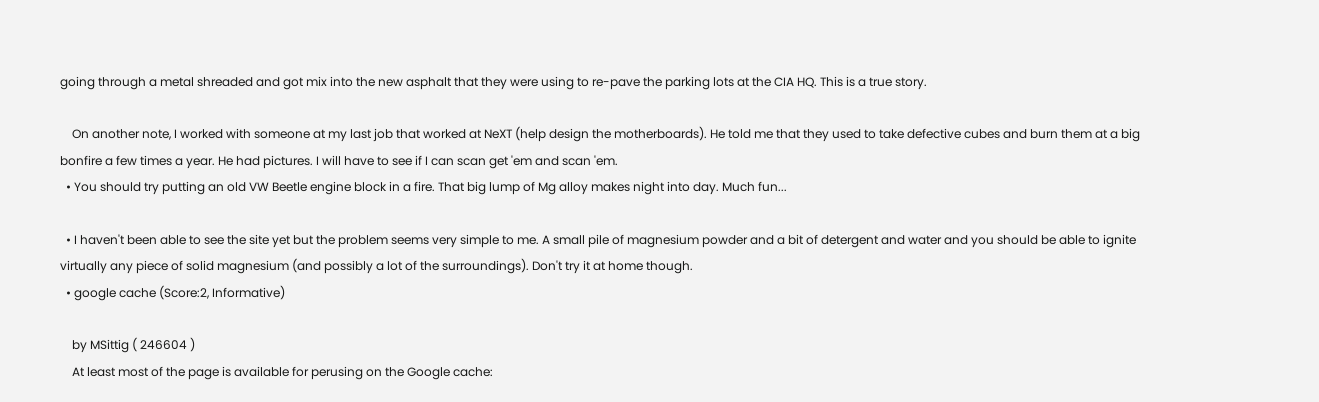going through a metal shreaded and got mix into the new asphalt that they were using to re-pave the parking lots at the CIA HQ. This is a true story.

    On another note, I worked with someone at my last job that worked at NeXT (help design the motherboards). He told me that they used to take defective cubes and burn them at a big bonfire a few times a year. He had pictures. I will have to see if I can scan get 'em and scan 'em.
  • You should try putting an old VW Beetle engine block in a fire. That big lump of Mg alloy makes night into day. Much fun...

  • I haven't been able to see the site yet but the problem seems very simple to me. A small pile of magnesium powder and a bit of detergent and water and you should be able to ignite virtually any piece of solid magnesium (and possibly a lot of the surroundings). Don't try it at home though.
  • google cache (Score:2, Informative)

    by MSittig ( 246604 )
    At least most of the page is available for perusing on the Google cache: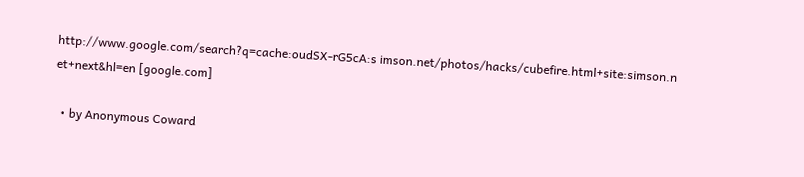http://www.google.com/search?q=cache:oudSX-rG5cA:s imson.net/photos/hacks/cubefire.html+site:simson.n et+next&hl=en [google.com]

  • by Anonymous Coward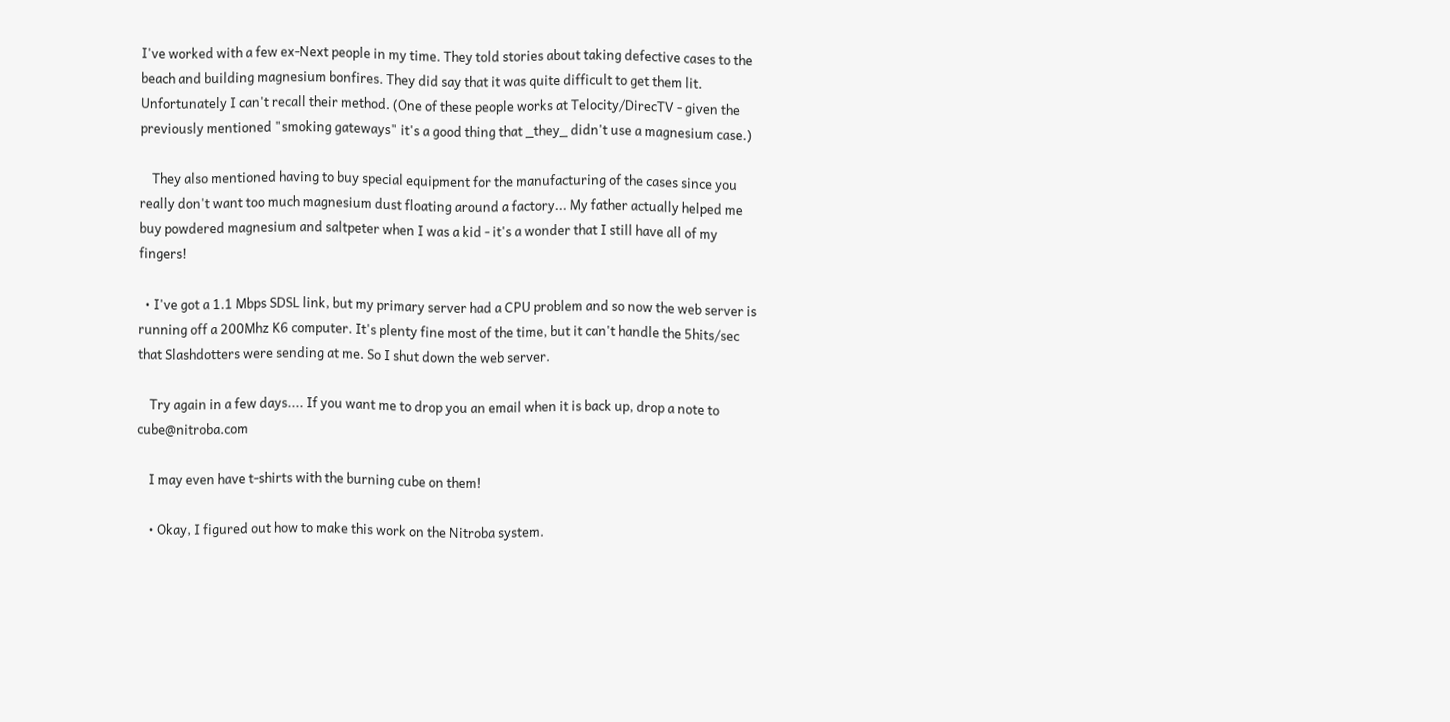I've worked with a few ex-Next people in my time. They told stories about taking defective cases to the beach and building magnesium bonfires. They did say that it was quite difficult to get them lit. Unfortunately I can't recall their method. (One of these people works at Telocity/DirecTV - given the previously mentioned "smoking gateways" it's a good thing that _they_ didn't use a magnesium case.)

    They also mentioned having to buy special equipment for the manufacturing of the cases since you really don't want too much magnesium dust floating around a factory... My father actually helped me buy powdered magnesium and saltpeter when I was a kid - it's a wonder that I still have all of my fingers!

  • I've got a 1.1 Mbps SDSL link, but my primary server had a CPU problem and so now the web server is running off a 200Mhz K6 computer. It's plenty fine most of the time, but it can't handle the 5hits/sec that Slashdotters were sending at me. So I shut down the web server.

    Try again in a few days.... If you want me to drop you an email when it is back up, drop a note to cube@nitroba.com

    I may even have t-shirts with the burning cube on them!

    • Okay, I figured out how to make this work on the Nitroba system.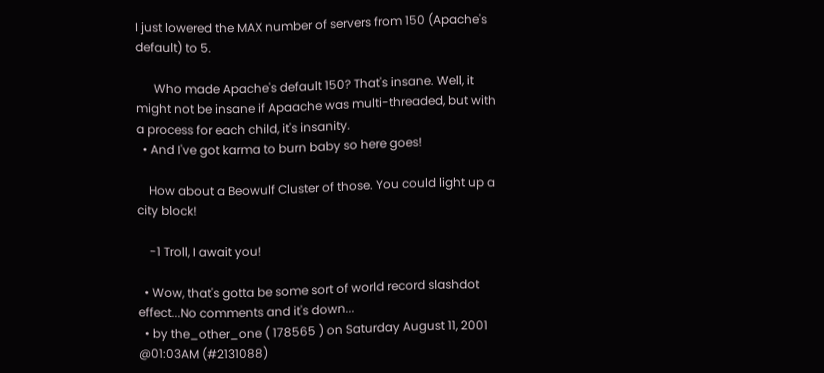I just lowered the MAX number of servers from 150 (Apache's default) to 5.

      Who made Apache's default 150? That's insane. Well, it might not be insane if Apaache was multi-threaded, but with a process for each child, it's insanity.
  • And I've got karma to burn baby so here goes!

    How about a Beowulf Cluster of those. You could light up a city block!

    -1 Troll, I await you!

  • Wow, that's gotta be some sort of world record slashdot effect...No comments and it's down...
  • by the_other_one ( 178565 ) on Saturday August 11, 2001 @01:03AM (#2131088)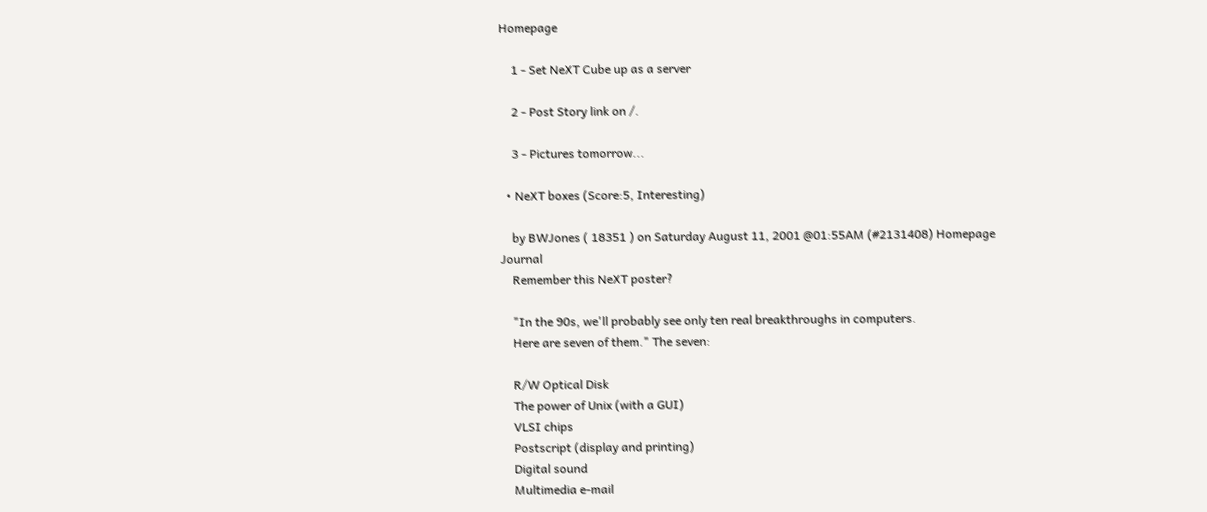Homepage

    1 - Set NeXT Cube up as a server

    2 - Post Story link on /.

    3 - Pictures tomorrow...

  • NeXT boxes (Score:5, Interesting)

    by BWJones ( 18351 ) on Saturday August 11, 2001 @01:55AM (#2131408) Homepage Journal
    Remember this NeXT poster?

    "In the 90s, we'll probably see only ten real breakthroughs in computers.
    Here are seven of them." The seven:

    R/W Optical Disk
    The power of Unix (with a GUI)
    VLSI chips
    Postscript (display and printing)
    Digital sound
    Multimedia e-mail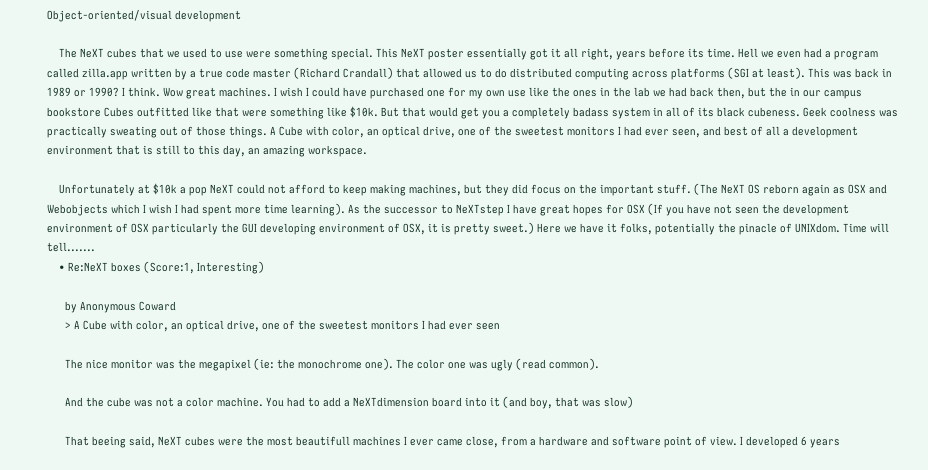Object-oriented/visual development

    The NeXT cubes that we used to use were something special. This NeXT poster essentially got it all right, years before its time. Hell we even had a program called zilla.app written by a true code master (Richard Crandall) that allowed us to do distributed computing across platforms (SGI at least). This was back in 1989 or 1990? I think. Wow great machines. I wish I could have purchased one for my own use like the ones in the lab we had back then, but the in our campus bookstore Cubes outfitted like that were something like $10k. But that would get you a completely badass system in all of its black cubeness. Geek coolness was practically sweating out of those things. A Cube with color, an optical drive, one of the sweetest monitors I had ever seen, and best of all a development environment that is still to this day, an amazing workspace.

    Unfortunately at $10k a pop NeXT could not afford to keep making machines, but they did focus on the important stuff. (The NeXT OS reborn again as OSX and Webobjects which I wish I had spent more time learning). As the successor to NeXTstep I have great hopes for OSX (If you have not seen the development environment of OSX particularly the GUI developing environment of OSX, it is pretty sweet.) Here we have it folks, potentially the pinacle of UNIXdom. Time will tell.......
    • Re:NeXT boxes (Score:1, Interesting)

      by Anonymous Coward
      > A Cube with color, an optical drive, one of the sweetest monitors I had ever seen

      The nice monitor was the megapixel (ie: the monochrome one). The color one was ugly (read common).

      And the cube was not a color machine. You had to add a NeXTdimension board into it (and boy, that was slow)

      That beeing said, NeXT cubes were the most beautifull machines I ever came close, from a hardware and software point of view. I developed 6 years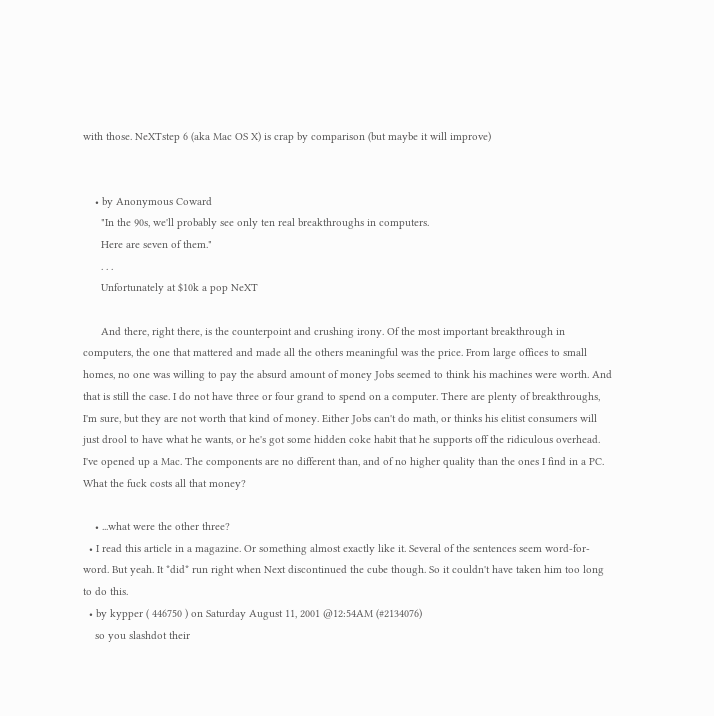with those. NeXTstep 6 (aka Mac OS X) is crap by comparison (but maybe it will improve)


    • by Anonymous Coward
      "In the 90s, we'll probably see only ten real breakthroughs in computers.
      Here are seven of them."
      . . .
      Unfortunately at $10k a pop NeXT

      And there, right there, is the counterpoint and crushing irony. Of the most important breakthrough in computers, the one that mattered and made all the others meaningful was the price. From large offices to small homes, no one was willing to pay the absurd amount of money Jobs seemed to think his machines were worth. And that is still the case. I do not have three or four grand to spend on a computer. There are plenty of breakthroughs, I'm sure, but they are not worth that kind of money. Either Jobs can't do math, or thinks his elitist consumers will just drool to have what he wants, or he's got some hidden coke habit that he supports off the ridiculous overhead. I've opened up a Mac. The components are no different than, and of no higher quality than the ones I find in a PC. What the fuck costs all that money?

    • ...what were the other three?
  • I read this article in a magazine. Or something almost exactly like it. Several of the sentences seem word-for-word. But yeah. It *did* run right when Next discontinued the cube though. So it couldn't have taken him too long to do this.
  • by kypper ( 446750 ) on Saturday August 11, 2001 @12:54AM (#2134076)
    so you slashdot their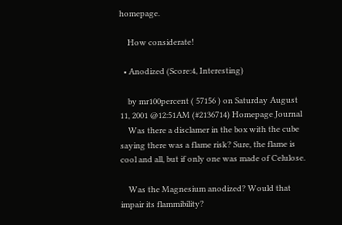homepage.

    How considerate!

  • Anodized (Score:4, Interesting)

    by mr100percent ( 57156 ) on Saturday August 11, 2001 @12:51AM (#2136714) Homepage Journal
    Was there a disclamer in the box with the cube saying there was a flame risk? Sure, the flame is cool and all, but if only one was made of Celulose.

    Was the Magnesium anodized? Would that impair its flammibility?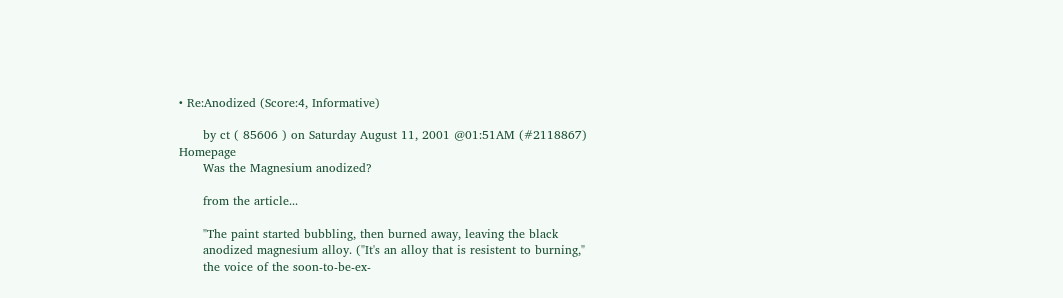• Re:Anodized (Score:4, Informative)

      by ct ( 85606 ) on Saturday August 11, 2001 @01:51AM (#2118867) Homepage
      Was the Magnesium anodized?

      from the article...

      "The paint started bubbling, then burned away, leaving the black
      anodized magnesium alloy. ("It's an alloy that is resistent to burning,"
      the voice of the soon-to-be-ex-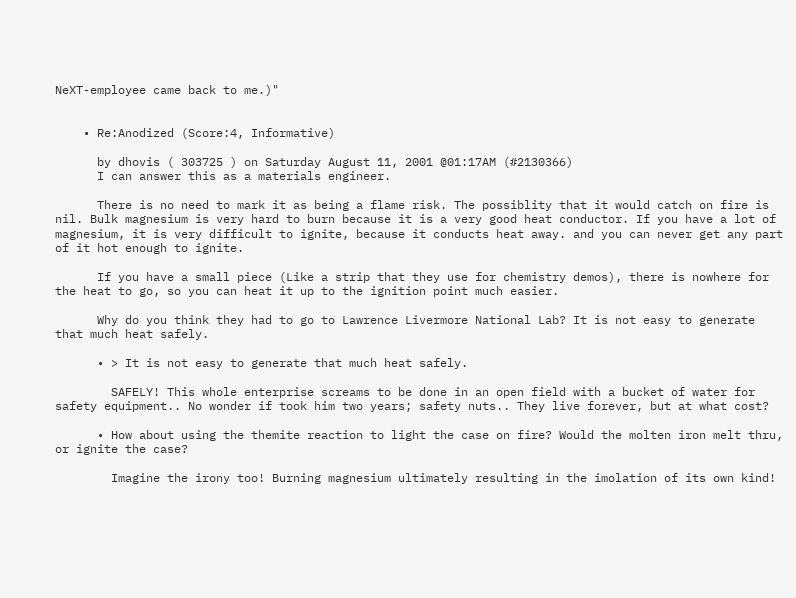NeXT-employee came back to me.)"


    • Re:Anodized (Score:4, Informative)

      by dhovis ( 303725 ) on Saturday August 11, 2001 @01:17AM (#2130366)
      I can answer this as a materials engineer.

      There is no need to mark it as being a flame risk. The possiblity that it would catch on fire is nil. Bulk magnesium is very hard to burn because it is a very good heat conductor. If you have a lot of magnesium, it is very difficult to ignite, because it conducts heat away. and you can never get any part of it hot enough to ignite.

      If you have a small piece (Like a strip that they use for chemistry demos), there is nowhere for the heat to go, so you can heat it up to the ignition point much easier.

      Why do you think they had to go to Lawrence Livermore National Lab? It is not easy to generate that much heat safely.

      • > It is not easy to generate that much heat safely.

        SAFELY! This whole enterprise screams to be done in an open field with a bucket of water for safety equipment.. No wonder if took him two years; safety nuts.. They live forever, but at what cost?

      • How about using the themite reaction to light the case on fire? Would the molten iron melt thru, or ignite the case?

        Imagine the irony too! Burning magnesium ultimately resulting in the imolation of its own kind!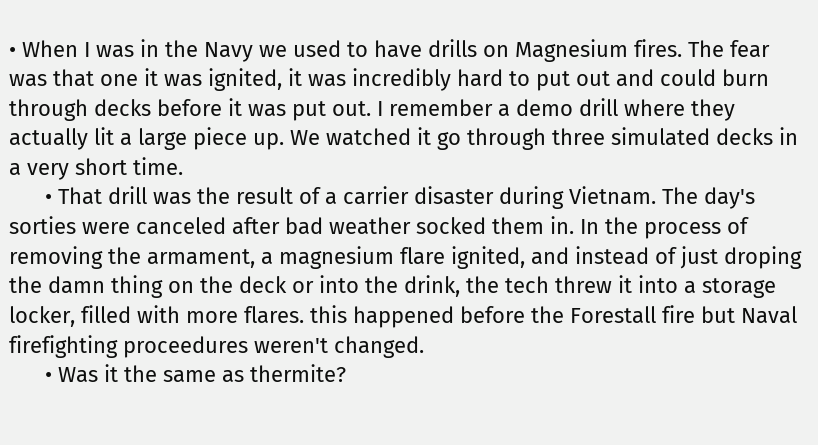• When I was in the Navy we used to have drills on Magnesium fires. The fear was that one it was ignited, it was incredibly hard to put out and could burn through decks before it was put out. I remember a demo drill where they actually lit a large piece up. We watched it go through three simulated decks in a very short time.
      • That drill was the result of a carrier disaster during Vietnam. The day's sorties were canceled after bad weather socked them in. In the process of removing the armament, a magnesium flare ignited, and instead of just droping the damn thing on the deck or into the drink, the tech threw it into a storage locker, filled with more flares. this happened before the Forestall fire but Naval firefighting proceedures weren't changed.
      • Was it the same as thermite?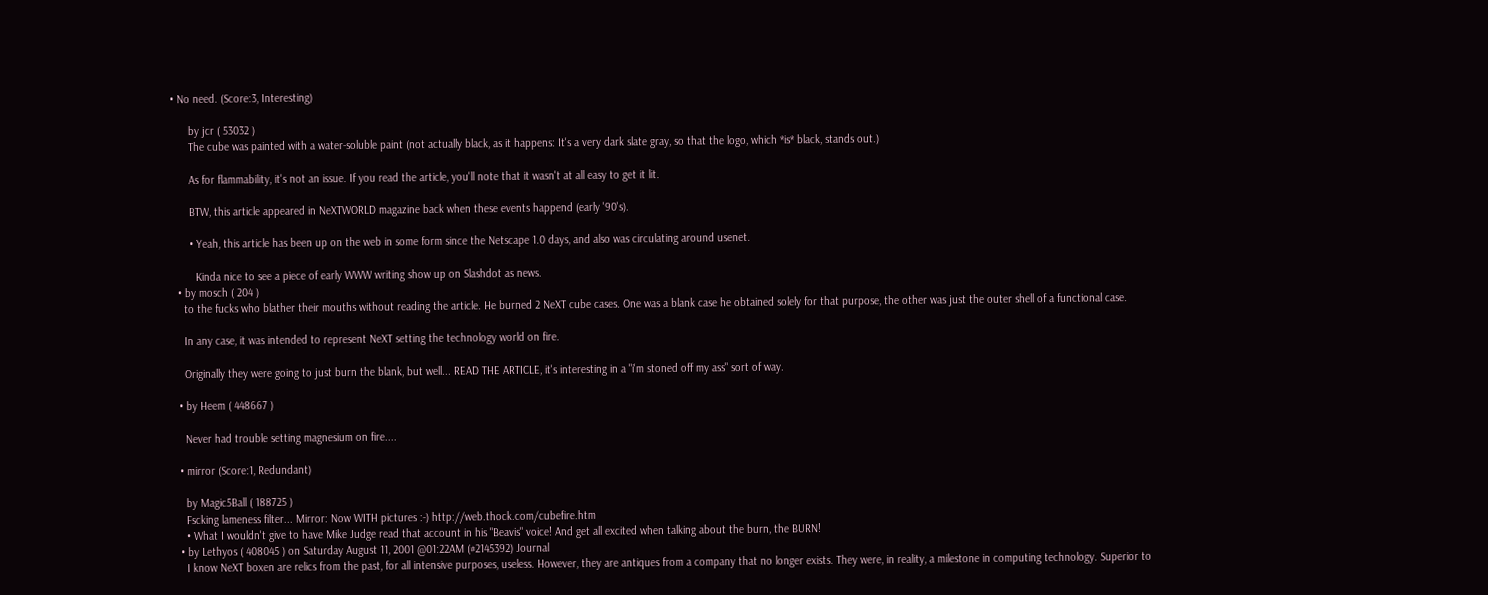• No need. (Score:3, Interesting)

      by jcr ( 53032 )
      The cube was painted with a water-soluble paint (not actually black, as it happens: It's a very dark slate gray, so that the logo, which *is* black, stands out.)

      As for flammability, it's not an issue. If you read the article, you'll note that it wasn't at all easy to get it lit.

      BTW, this article appeared in NeXTWORLD magazine back when these events happend (early '90's).

      • Yeah, this article has been up on the web in some form since the Netscape 1.0 days, and also was circulating around usenet.

        Kinda nice to see a piece of early WWW writing show up on Slashdot as news.
  • by mosch ( 204 )
    to the fucks who blather their mouths without reading the article. He burned 2 NeXT cube cases. One was a blank case he obtained solely for that purpose, the other was just the outer shell of a functional case.

    In any case, it was intended to represent NeXT setting the technology world on fire.

    Originally they were going to just burn the blank, but well... READ THE ARTICLE, it's interesting in a "i'm stoned off my ass" sort of way.

  • by Heem ( 448667 )

    Never had trouble setting magnesium on fire....

  • mirror (Score:1, Redundant)

    by Magic5Ball ( 188725 )
    Fscking lameness filter... Mirror: Now WITH pictures :-) http://web.thock.com/cubefire.htm
    • What I wouldn't give to have Mike Judge read that account in his "Beavis" voice! And get all excited when talking about the burn, the BURN!
  • by Lethyos ( 408045 ) on Saturday August 11, 2001 @01:22AM (#2145392) Journal
    I know NeXT boxen are relics from the past, for all intensive purposes, useless. However, they are antiques from a company that no longer exists. They were, in reality, a milestone in computing technology. Superior to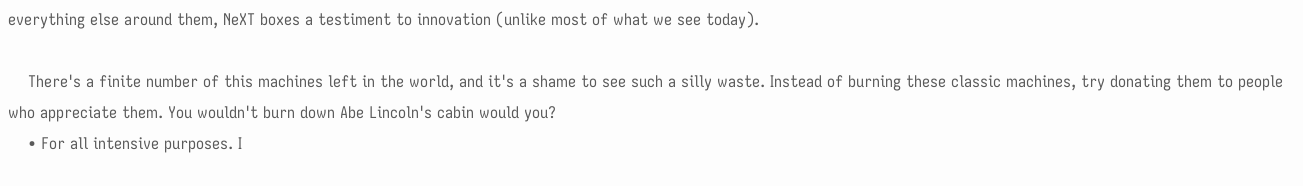everything else around them, NeXT boxes a testiment to innovation (unlike most of what we see today).

    There's a finite number of this machines left in the world, and it's a shame to see such a silly waste. Instead of burning these classic machines, try donating them to people who appreciate them. You wouldn't burn down Abe Lincoln's cabin would you?
    • For all intensive purposes. I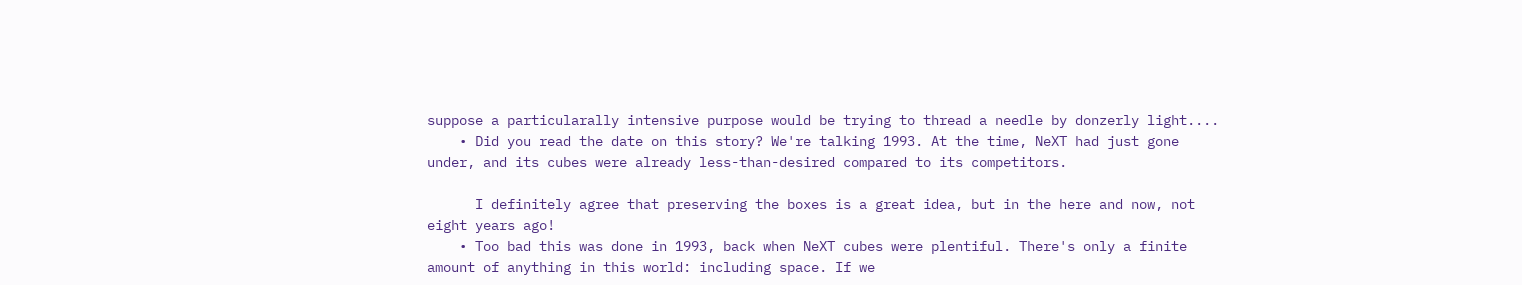suppose a particularally intensive purpose would be trying to thread a needle by donzerly light....
    • Did you read the date on this story? We're talking 1993. At the time, NeXT had just gone under, and its cubes were already less-than-desired compared to its competitors.

      I definitely agree that preserving the boxes is a great idea, but in the here and now, not eight years ago!
    • Too bad this was done in 1993, back when NeXT cubes were plentiful. There's only a finite amount of anything in this world: including space. If we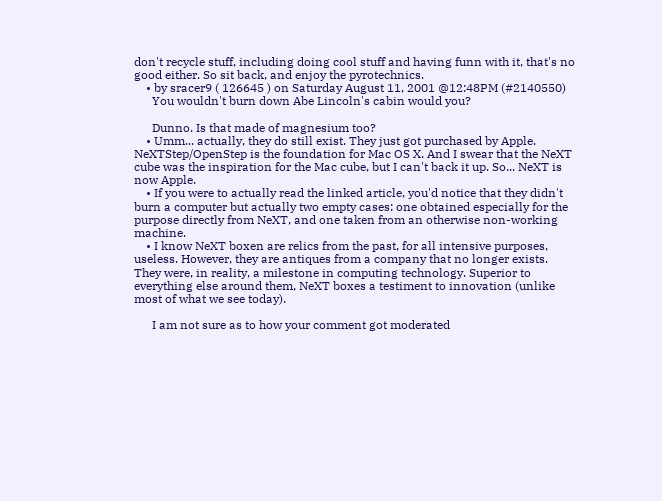don't recycle stuff, including doing cool stuff and having funn with it, that's no good either. So sit back, and enjoy the pyrotechnics.
    • by sracer9 ( 126645 ) on Saturday August 11, 2001 @12:48PM (#2140550)
      You wouldn't burn down Abe Lincoln's cabin would you?

      Dunno. Is that made of magnesium too?
    • Umm... actually, they do still exist. They just got purchased by Apple. NeXTStep/OpenStep is the foundation for Mac OS X. And I swear that the NeXT cube was the inspiration for the Mac cube, but I can't back it up. So... NeXT is now Apple.
    • If you were to actually read the linked article, you'd notice that they didn't burn a computer but actually two empty cases: one obtained especially for the purpose directly from NeXT, and one taken from an otherwise non-working machine.
    • I know NeXT boxen are relics from the past, for all intensive purposes, useless. However, they are antiques from a company that no longer exists. They were, in reality, a milestone in computing technology. Superior to everything else around them, NeXT boxes a testiment to innovation (unlike most of what we see today).

      I am not sure as to how your comment got moderated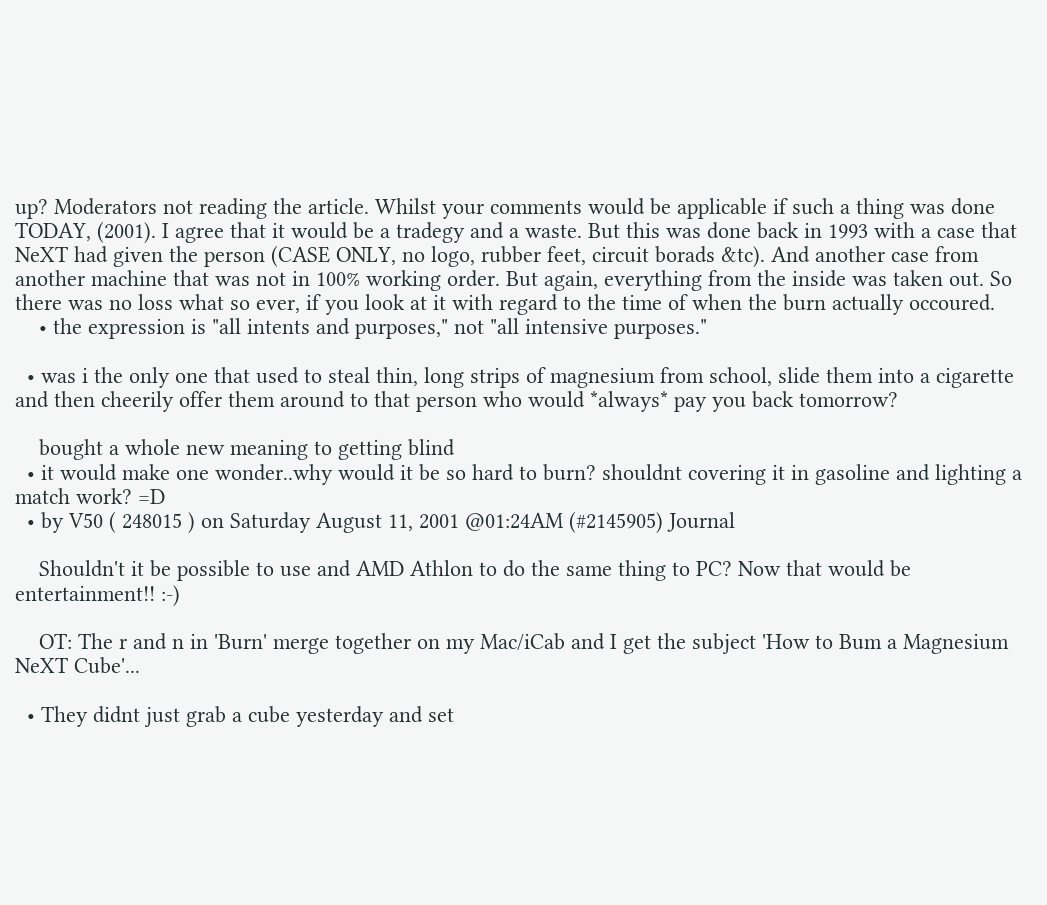up? Moderators not reading the article. Whilst your comments would be applicable if such a thing was done TODAY, (2001). I agree that it would be a tradegy and a waste. But this was done back in 1993 with a case that NeXT had given the person (CASE ONLY, no logo, rubber feet, circuit borads &tc). And another case from another machine that was not in 100% working order. But again, everything from the inside was taken out. So there was no loss what so ever, if you look at it with regard to the time of when the burn actually occoured.
    • the expression is "all intents and purposes," not "all intensive purposes."

  • was i the only one that used to steal thin, long strips of magnesium from school, slide them into a cigarette and then cheerily offer them around to that person who would *always* pay you back tomorrow?

    bought a whole new meaning to getting blind
  • it would make one wonder..why would it be so hard to burn? shouldnt covering it in gasoline and lighting a match work? =D
  • by V50 ( 248015 ) on Saturday August 11, 2001 @01:24AM (#2145905) Journal

    Shouldn't it be possible to use and AMD Athlon to do the same thing to PC? Now that would be entertainment!! :-)

    OT: The r and n in 'Burn' merge together on my Mac/iCab and I get the subject 'How to Bum a Magnesium NeXT Cube'...

  • They didnt just grab a cube yesterday and set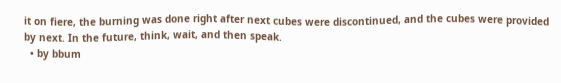it on fiere, the burning was done right after next cubes were discontinued, and the cubes were provided by next. In the future, think, wait, and then speak.
  • by bbum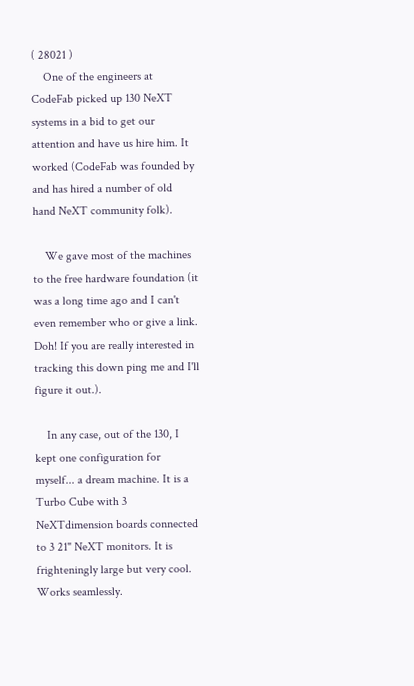( 28021 )
    One of the engineers at CodeFab picked up 130 NeXT systems in a bid to get our attention and have us hire him. It worked (CodeFab was founded by and has hired a number of old hand NeXT community folk).

    We gave most of the machines to the free hardware foundation (it was a long time ago and I can't even remember who or give a link. Doh! If you are really interested in tracking this down ping me and I'll figure it out.).

    In any case, out of the 130, I kept one configuration for myself... a dream machine. It is a Turbo Cube with 3 NeXTdimension boards connected to 3 21" NeXT monitors. It is frighteningly large but very cool. Works seamlessly.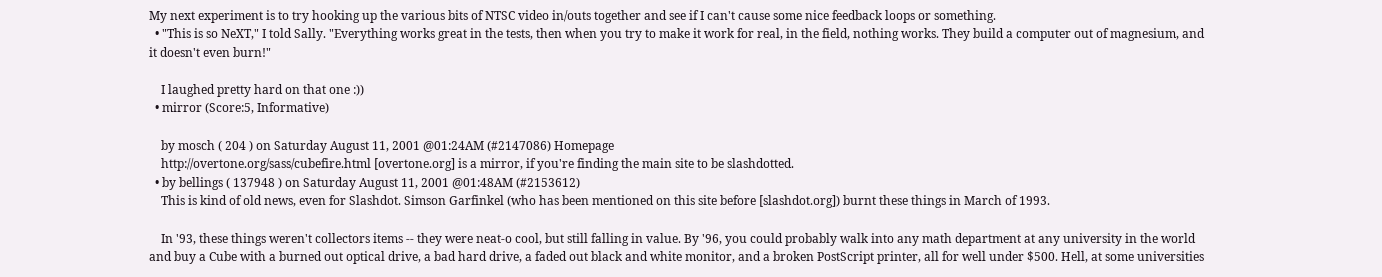My next experiment is to try hooking up the various bits of NTSC video in/outs together and see if I can't cause some nice feedback loops or something.
  • "This is so NeXT," I told Sally. "Everything works great in the tests, then when you try to make it work for real, in the field, nothing works. They build a computer out of magnesium, and it doesn't even burn!"

    I laughed pretty hard on that one :))
  • mirror (Score:5, Informative)

    by mosch ( 204 ) on Saturday August 11, 2001 @01:24AM (#2147086) Homepage
    http://overtone.org/sass/cubefire.html [overtone.org] is a mirror, if you're finding the main site to be slashdotted.
  • by bellings ( 137948 ) on Saturday August 11, 2001 @01:48AM (#2153612)
    This is kind of old news, even for Slashdot. Simson Garfinkel (who has been mentioned on this site before [slashdot.org]) burnt these things in March of 1993.

    In '93, these things weren't collectors items -- they were neat-o cool, but still falling in value. By '96, you could probably walk into any math department at any university in the world and buy a Cube with a burned out optical drive, a bad hard drive, a faded out black and white monitor, and a broken PostScript printer, all for well under $500. Hell, at some universities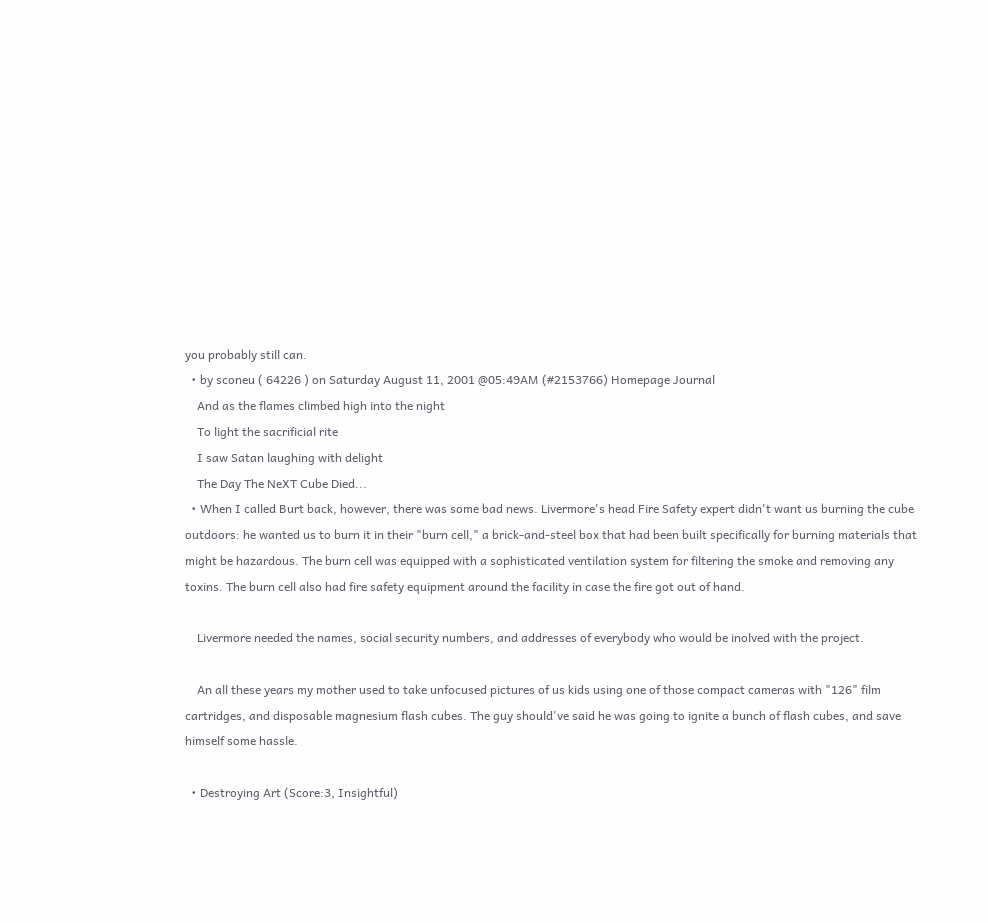you probably still can.
  • by sconeu ( 64226 ) on Saturday August 11, 2001 @05:49AM (#2153766) Homepage Journal
    And as the flames climbed high into the night
    To light the sacrificial rite
    I saw Satan laughing with delight
    The Day The NeXT Cube Died...
  • When I called Burt back, however, there was some bad news. Livermore's head Fire Safety expert didn't want us burning the cube outdoors: he wanted us to burn it in their "burn cell," a brick-and-steel box that had been built specifically for burning materials that might be hazardous. The burn cell was equipped with a sophisticated ventilation system for filtering the smoke and removing any toxins. The burn cell also had fire safety equipment around the facility in case the fire got out of hand.

    Livermore needed the names, social security numbers, and addresses of everybody who would be inolved with the project.

    An all these years my mother used to take unfocused pictures of us kids using one of those compact cameras with "126" film cartridges, and disposable magnesium flash cubes. The guy should've said he was going to ignite a bunch of flash cubes, and save himself some hassle.

  • Destroying Art (Score:3, Insightful)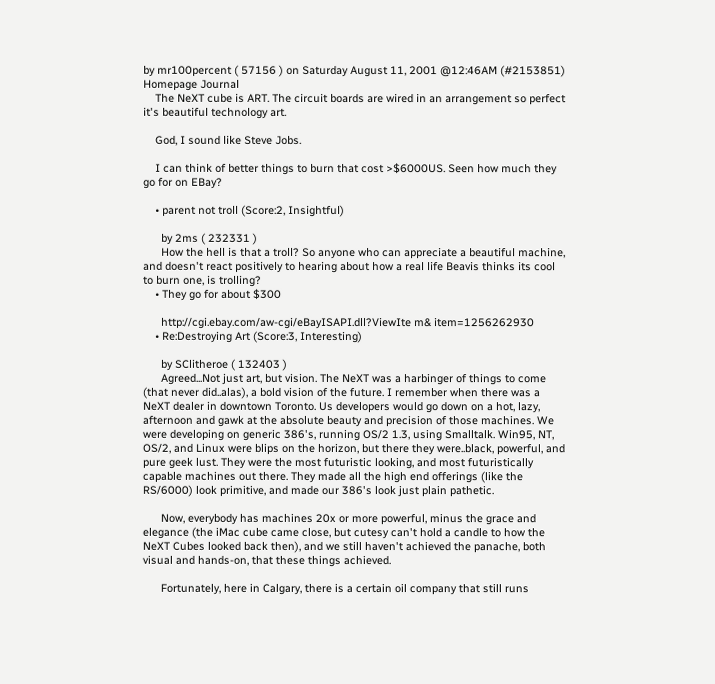by mr100percent ( 57156 ) on Saturday August 11, 2001 @12:46AM (#2153851) Homepage Journal
    The NeXT cube is ART. The circuit boards are wired in an arrangement so perfect it's beautiful technology art.

    God, I sound like Steve Jobs.

    I can think of better things to burn that cost >$6000US. Seen how much they go for on EBay?

    • parent not troll (Score:2, Insightful)

      by 2ms ( 232331 )
      How the hell is that a troll? So anyone who can appreciate a beautiful machine, and doesn't react positively to hearing about how a real life Beavis thinks its cool to burn one, is trolling?
    • They go for about $300

      http://cgi.ebay.com/aw-cgi/eBayISAPI.dll?ViewIte m& item=1256262930
    • Re:Destroying Art (Score:3, Interesting)

      by SClitheroe ( 132403 )
      Agreed...Not just art, but vision. The NeXT was a harbinger of things to come (that never did..alas), a bold vision of the future. I remember when there was a NeXT dealer in downtown Toronto. Us developers would go down on a hot, lazy, afternoon and gawk at the absolute beauty and precision of those machines. We were developing on generic 386's, running OS/2 1.3, using Smalltalk. Win95, NT, OS/2, and Linux were blips on the horizon, but there they were..black, powerful, and pure geek lust. They were the most futuristic looking, and most futuristically capable machines out there. They made all the high end offerings (like the RS/6000) look primitive, and made our 386's look just plain pathetic.

      Now, everybody has machines 20x or more powerful, minus the grace and elegance (the iMac cube came close, but cutesy can't hold a candle to how the NeXT Cubes looked back then), and we still haven't achieved the panache, both visual and hands-on, that these things achieved.

      Fortunately, here in Calgary, there is a certain oil company that still runs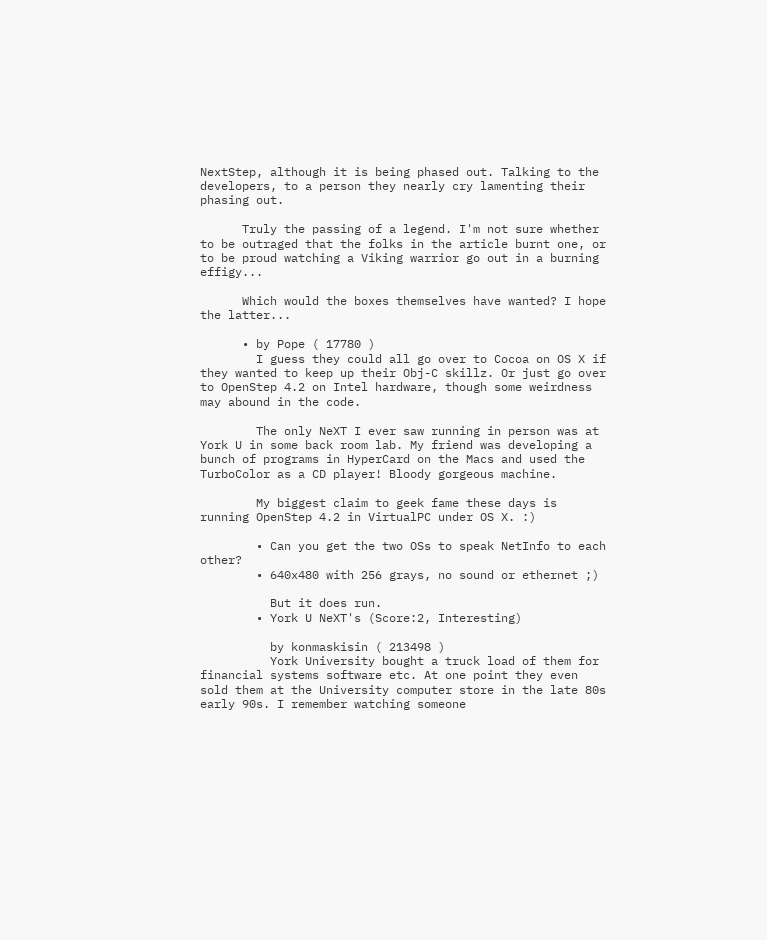NextStep, although it is being phased out. Talking to the developers, to a person they nearly cry lamenting their phasing out.

      Truly the passing of a legend. I'm not sure whether to be outraged that the folks in the article burnt one, or to be proud watching a Viking warrior go out in a burning effigy...

      Which would the boxes themselves have wanted? I hope the latter...

      • by Pope ( 17780 )
        I guess they could all go over to Cocoa on OS X if they wanted to keep up their Obj-C skillz. Or just go over to OpenStep 4.2 on Intel hardware, though some weirdness may abound in the code.

        The only NeXT I ever saw running in person was at York U in some back room lab. My friend was developing a bunch of programs in HyperCard on the Macs and used the TurboColor as a CD player! Bloody gorgeous machine.

        My biggest claim to geek fame these days is running OpenStep 4.2 in VirtualPC under OS X. :)

        • Can you get the two OSs to speak NetInfo to each other?
        • 640x480 with 256 grays, no sound or ethernet ;)

          But it does run.
        • York U NeXT's (Score:2, Interesting)

          by konmaskisin ( 213498 )
          York University bought a truck load of them for financial systems software etc. At one point they even sold them at the University computer store in the late 80s early 90s. I remember watching someone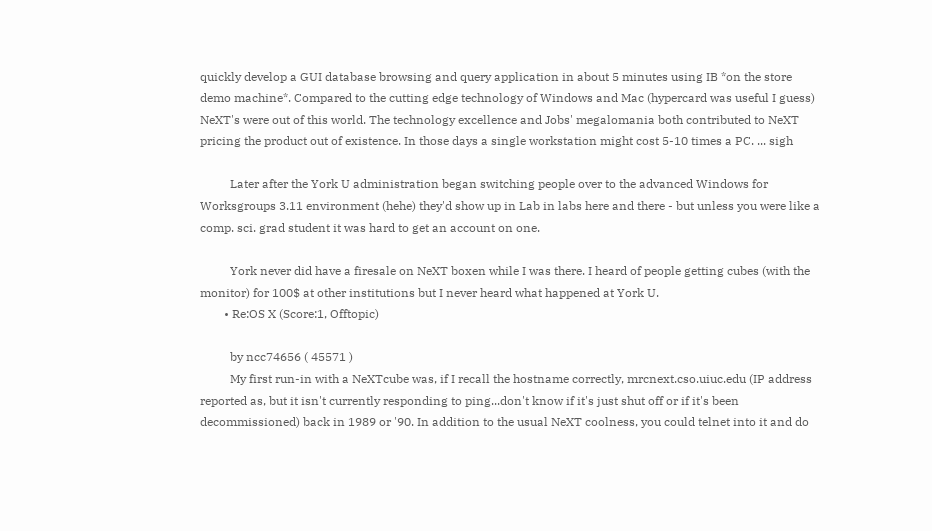quickly develop a GUI database browsing and query application in about 5 minutes using IB *on the store demo machine*. Compared to the cutting edge technology of Windows and Mac (hypercard was useful I guess) NeXT's were out of this world. The technology excellence and Jobs' megalomania both contributed to NeXT pricing the product out of existence. In those days a single workstation might cost 5-10 times a PC. ... sigh

          Later after the York U administration began switching people over to the advanced Windows for Worksgroups 3.11 environment (hehe) they'd show up in Lab in labs here and there - but unless you were like a comp. sci. grad student it was hard to get an account on one.

          York never did have a firesale on NeXT boxen while I was there. I heard of people getting cubes (with the monitor) for 100$ at other institutions but I never heard what happened at York U.
        • Re:OS X (Score:1, Offtopic)

          by ncc74656 ( 45571 )
          My first run-in with a NeXTcube was, if I recall the hostname correctly, mrcnext.cso.uiuc.edu (IP address reported as, but it isn't currently responding to ping...don't know if it's just shut off or if it's been decommissioned) back in 1989 or '90. In addition to the usual NeXT coolness, you could telnet into it and do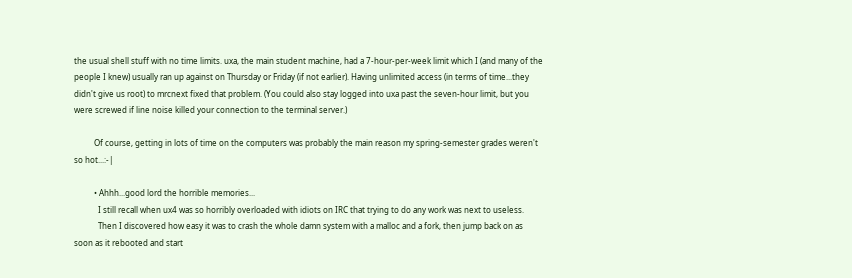the usual shell stuff with no time limits. uxa, the main student machine, had a 7-hour-per-week limit which I (and many of the people I knew) usually ran up against on Thursday or Friday (if not earlier). Having unlimited access (in terms of time...they didn't give us root) to mrcnext fixed that problem. (You could also stay logged into uxa past the seven-hour limit, but you were screwed if line noise killed your connection to the terminal server.)

          Of course, getting in lots of time on the computers was probably the main reason my spring-semester grades weren't so hot...:-|

          • Ahhh...good lord the horrible memories...
            I still recall when ux4 was so horribly overloaded with idiots on IRC that trying to do any work was next to useless.
            Then I discovered how easy it was to crash the whole damn system with a malloc and a fork, then jump back on as soon as it rebooted and start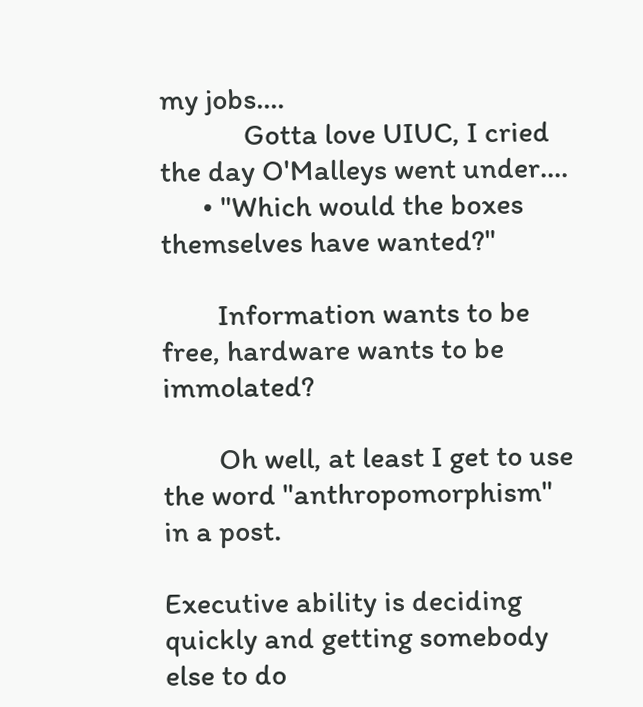my jobs....
            Gotta love UIUC, I cried the day O'Malleys went under....
      • "Which would the boxes themselves have wanted?"

        Information wants to be free, hardware wants to be immolated?

        Oh well, at least I get to use the word "anthropomorphism" in a post.

Executive ability is deciding quickly and getting somebody else to do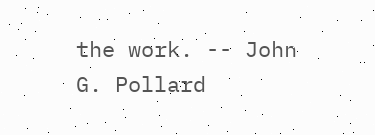the work. -- John G. Pollard